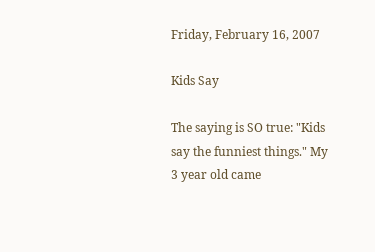Friday, February 16, 2007

Kids Say

The saying is SO true: "Kids say the funniest things." My 3 year old came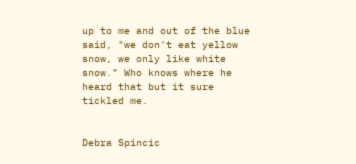up to me and out of the blue said, "we don't eat yellow snow, we only like white snow." Who knows where he heard that but it sure tickled me.


Debra Spincic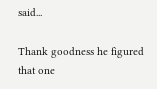said...

Thank goodness he figured that one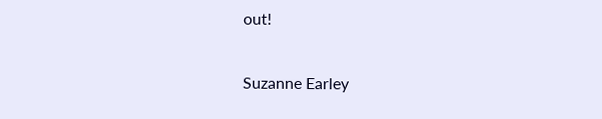out!

Suzanne Earley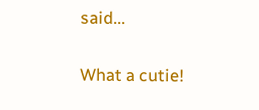said...

What a cutie!